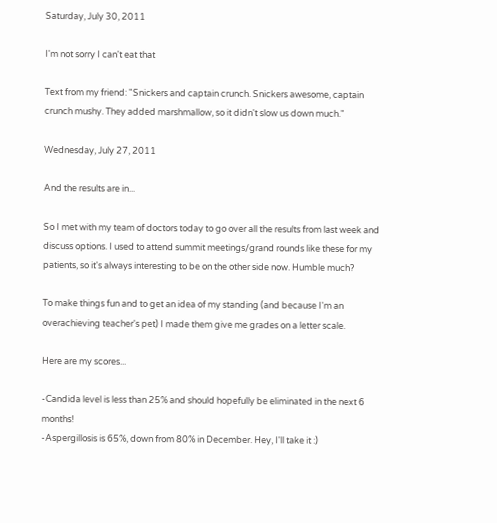Saturday, July 30, 2011

I'm not sorry I can't eat that

Text from my friend: "Snickers and captain crunch. Snickers awesome, captain crunch mushy. They added marshmallow, so it didn't slow us down much."

Wednesday, July 27, 2011

And the results are in...

So I met with my team of doctors today to go over all the results from last week and discuss options. I used to attend summit meetings/grand rounds like these for my patients, so it's always interesting to be on the other side now. Humble much?

To make things fun and to get an idea of my standing (and because I'm an overachieving teacher's pet) I made them give me grades on a letter scale.

Here are my scores...

-Candida level is less than 25% and should hopefully be eliminated in the next 6 months!
-Aspergillosis is 65%, down from 80% in December. Hey, I'll take it :)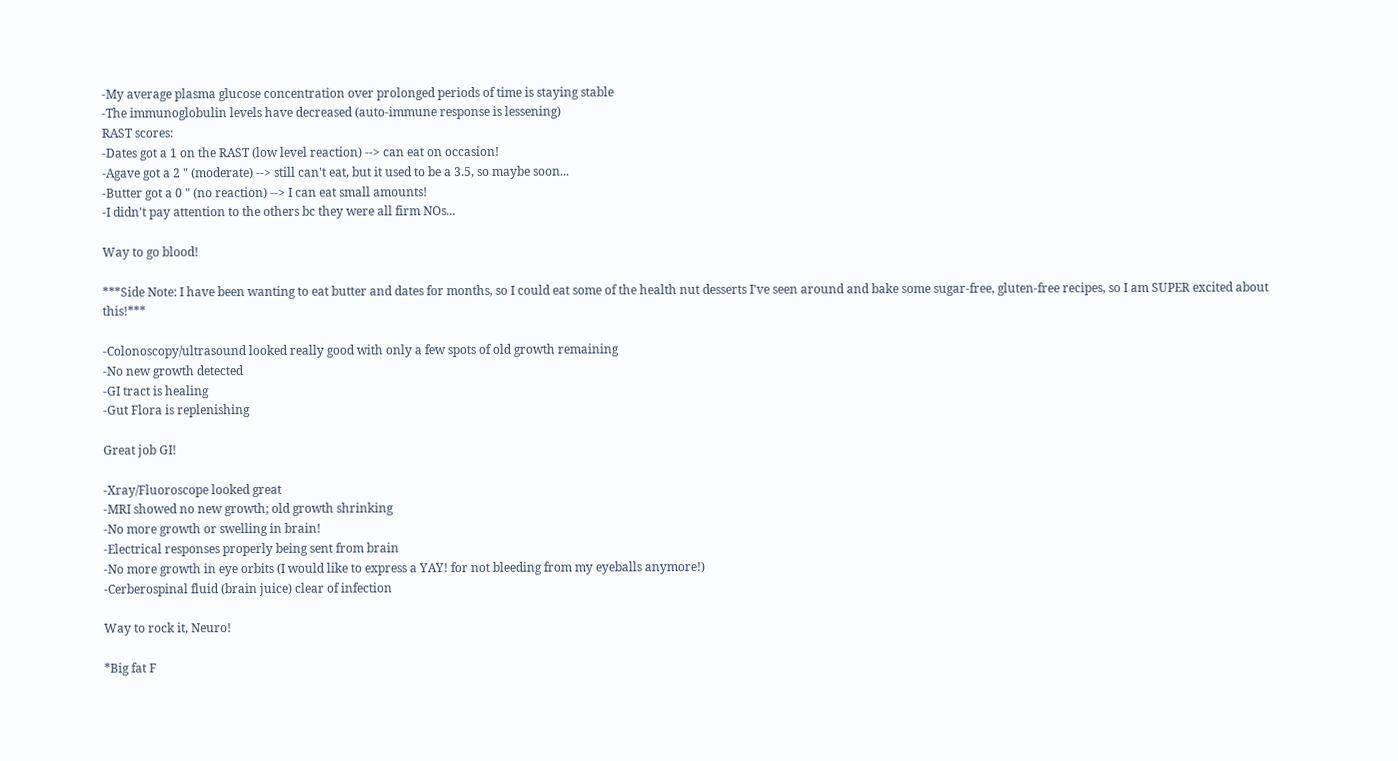-My average plasma glucose concentration over prolonged periods of time is staying stable
-The immunoglobulin levels have decreased (auto-immune response is lessening)
RAST scores:
-Dates got a 1 on the RAST (low level reaction) --> can eat on occasion!
-Agave got a 2 " (moderate) --> still can't eat, but it used to be a 3.5, so maybe soon...
-Butter got a 0 " (no reaction) --> I can eat small amounts!
-I didn't pay attention to the others bc they were all firm NOs...

Way to go blood!

***Side Note: I have been wanting to eat butter and dates for months, so I could eat some of the health nut desserts I've seen around and bake some sugar-free, gluten-free recipes, so I am SUPER excited about this!***

-Colonoscopy/ultrasound looked really good with only a few spots of old growth remaining
-No new growth detected
-GI tract is healing
-Gut Flora is replenishing

Great job GI!

-Xray/Fluoroscope looked great
-MRI showed no new growth; old growth shrinking
-No more growth or swelling in brain!
-Electrical responses properly being sent from brain
-No more growth in eye orbits (I would like to express a YAY! for not bleeding from my eyeballs anymore!)
-Cerberospinal fluid (brain juice) clear of infection

Way to rock it, Neuro!

*Big fat F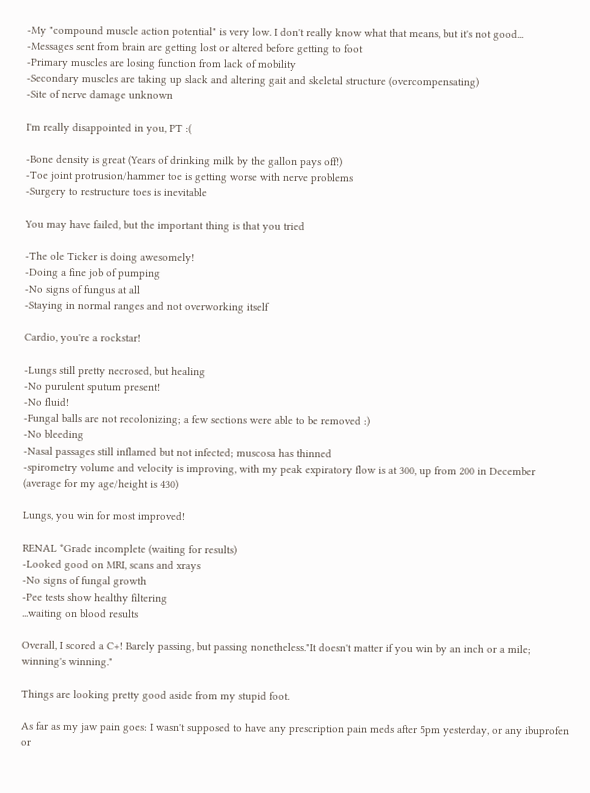-My "compound muscle action potential" is very low. I don't really know what that means, but it's not good...
-Messages sent from brain are getting lost or altered before getting to foot
-Primary muscles are losing function from lack of mobility
-Secondary muscles are taking up slack and altering gait and skeletal structure (overcompensating)
-Site of nerve damage unknown

I'm really disappointed in you, PT :(

-Bone density is great (Years of drinking milk by the gallon pays off!)
-Toe joint protrusion/hammer toe is getting worse with nerve problems
-Surgery to restructure toes is inevitable

You may have failed, but the important thing is that you tried

-The ole Ticker is doing awesomely!
-Doing a fine job of pumping
-No signs of fungus at all
-Staying in normal ranges and not overworking itself

Cardio, you're a rockstar!

-Lungs still pretty necrosed, but healing
-No purulent sputum present!
-No fluid!
-Fungal balls are not recolonizing; a few sections were able to be removed :)
-No bleeding
-Nasal passages still inflamed but not infected; muscosa has thinned
-spirometry volume and velocity is improving, with my peak expiratory flow is at 300, up from 200 in December (average for my age/height is 430)

Lungs, you win for most improved!

RENAL *Grade incomplete (waiting for results)
-Looked good on MRI, scans and xrays
-No signs of fungal growth
-Pee tests show healthy filtering
...waiting on blood results

Overall, I scored a C+! Barely passing, but passing nonetheless."It doesn't matter if you win by an inch or a mile; winning's winning."

Things are looking pretty good aside from my stupid foot.

As far as my jaw pain goes: I wasn't supposed to have any prescription pain meds after 5pm yesterday, or any ibuprofen or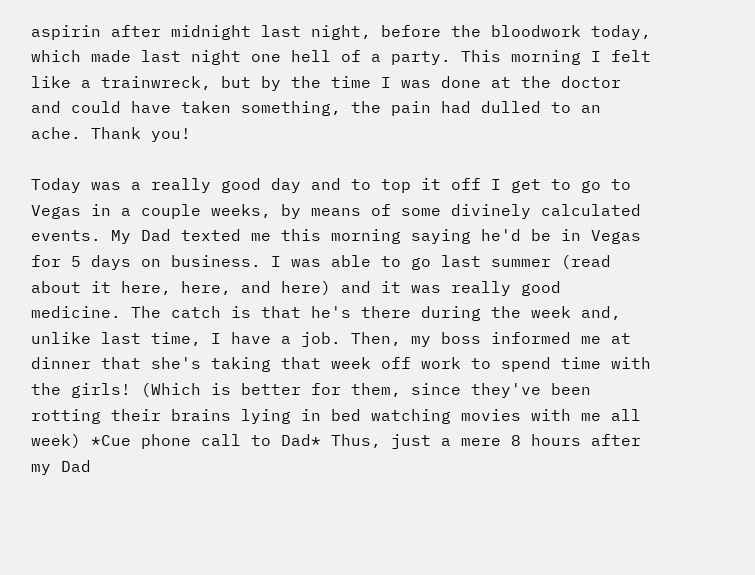aspirin after midnight last night, before the bloodwork today, which made last night one hell of a party. This morning I felt like a trainwreck, but by the time I was done at the doctor and could have taken something, the pain had dulled to an ache. Thank you!

Today was a really good day and to top it off I get to go to Vegas in a couple weeks, by means of some divinely calculated events. My Dad texted me this morning saying he'd be in Vegas for 5 days on business. I was able to go last summer (read about it here, here, and here) and it was really good medicine. The catch is that he's there during the week and, unlike last time, I have a job. Then, my boss informed me at dinner that she's taking that week off work to spend time with the girls! (Which is better for them, since they've been rotting their brains lying in bed watching movies with me all week) *Cue phone call to Dad* Thus, just a mere 8 hours after my Dad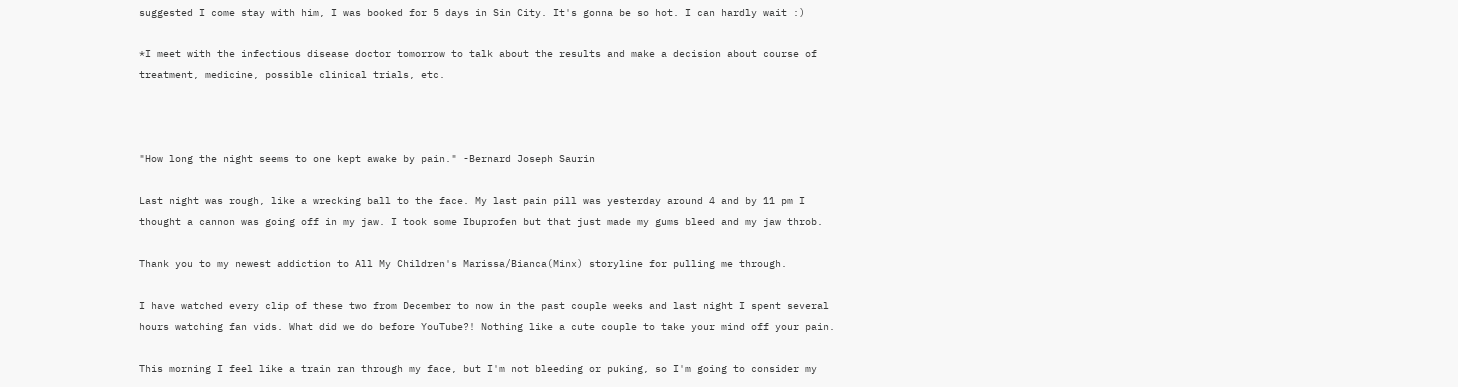suggested I come stay with him, I was booked for 5 days in Sin City. It's gonna be so hot. I can hardly wait :)

*I meet with the infectious disease doctor tomorrow to talk about the results and make a decision about course of treatment, medicine, possible clinical trials, etc.



"How long the night seems to one kept awake by pain." -Bernard Joseph Saurin

Last night was rough, like a wrecking ball to the face. My last pain pill was yesterday around 4 and by 11 pm I thought a cannon was going off in my jaw. I took some Ibuprofen but that just made my gums bleed and my jaw throb.

Thank you to my newest addiction to All My Children's Marissa/Bianca(Minx) storyline for pulling me through.

I have watched every clip of these two from December to now in the past couple weeks and last night I spent several hours watching fan vids. What did we do before YouTube?! Nothing like a cute couple to take your mind off your pain.

This morning I feel like a train ran through my face, but I'm not bleeding or puking, so I'm going to consider my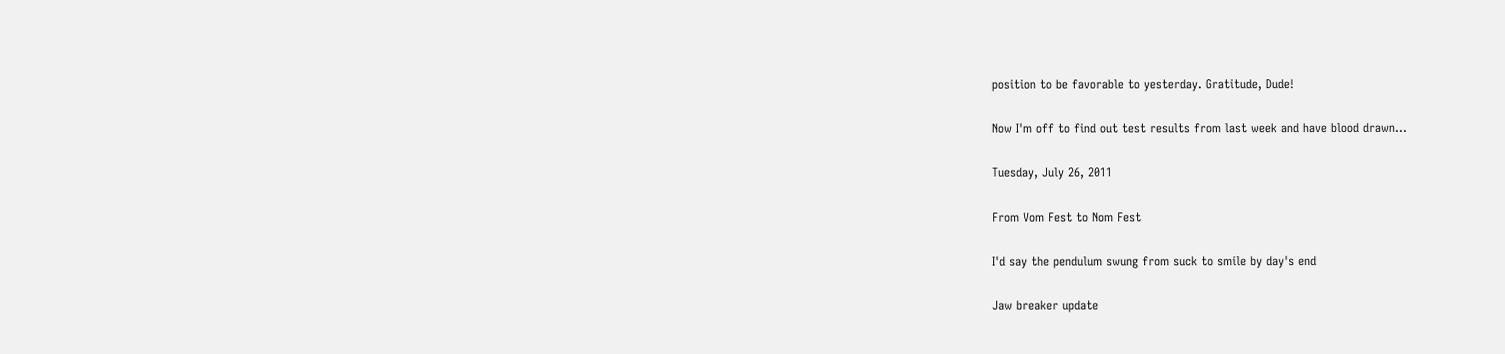position to be favorable to yesterday. Gratitude, Dude!

Now I'm off to find out test results from last week and have blood drawn...

Tuesday, July 26, 2011

From Vom Fest to Nom Fest

I'd say the pendulum swung from suck to smile by day's end

Jaw breaker update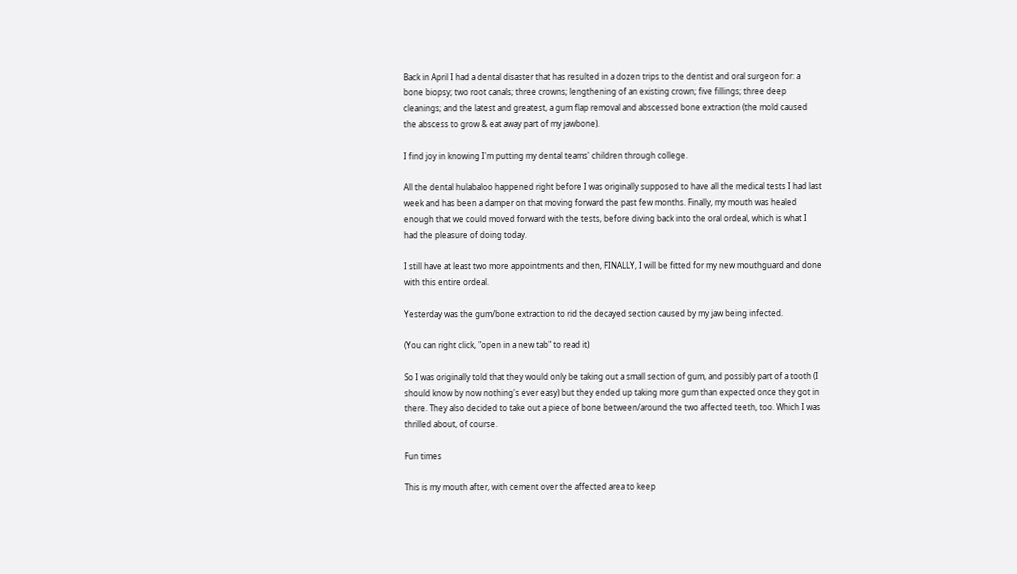Back in April I had a dental disaster that has resulted in a dozen trips to the dentist and oral surgeon for: a bone biopsy; two root canals; three crowns; lengthening of an existing crown; five fillings; three deep cleanings; and the latest and greatest, a gum flap removal and abscessed bone extraction (the mold caused the abscess to grow & eat away part of my jawbone).

I find joy in knowing I'm putting my dental teams' children through college.

All the dental hulabaloo happened right before I was originally supposed to have all the medical tests I had last week and has been a damper on that moving forward the past few months. Finally, my mouth was healed enough that we could moved forward with the tests, before diving back into the oral ordeal, which is what I had the pleasure of doing today.

I still have at least two more appointments and then, FINALLY, I will be fitted for my new mouthguard and done with this entire ordeal.

Yesterday was the gum/bone extraction to rid the decayed section caused by my jaw being infected.

(You can right click, "open in a new tab" to read it)

So I was originally told that they would only be taking out a small section of gum, and possibly part of a tooth (I should know by now nothing's ever easy) but they ended up taking more gum than expected once they got in there. They also decided to take out a piece of bone between/around the two affected teeth, too. Which I was thrilled about, of course.

Fun times

This is my mouth after, with cement over the affected area to keep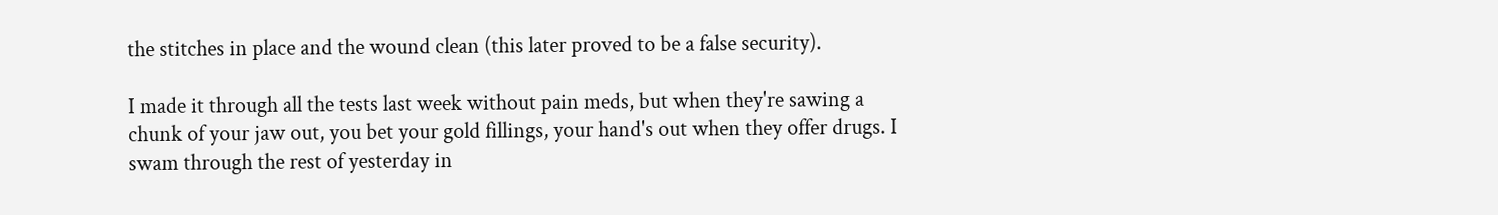the stitches in place and the wound clean (this later proved to be a false security).

I made it through all the tests last week without pain meds, but when they're sawing a chunk of your jaw out, you bet your gold fillings, your hand's out when they offer drugs. I swam through the rest of yesterday in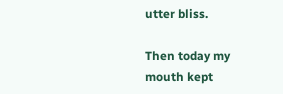utter bliss.

Then today my mouth kept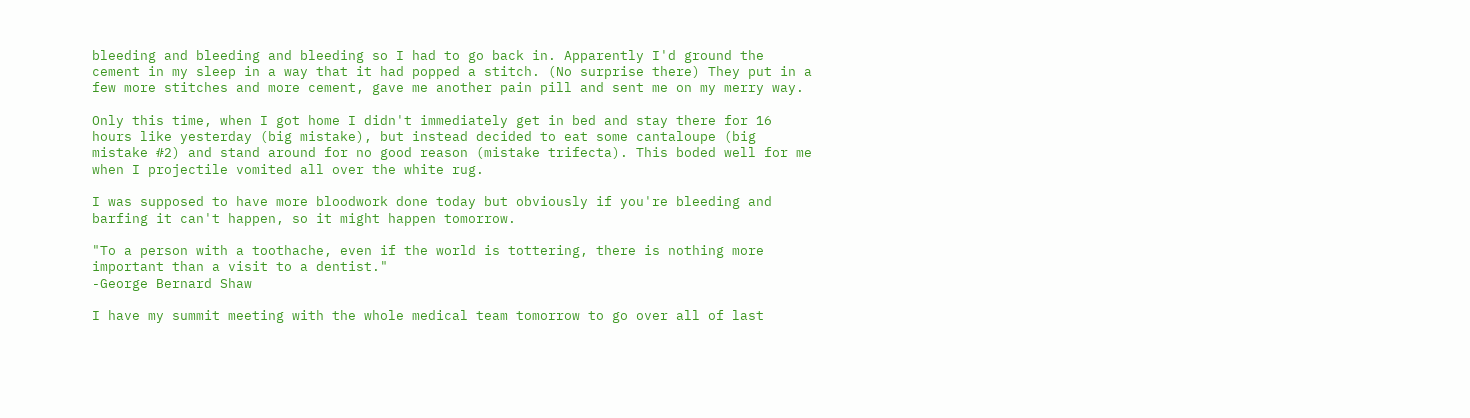bleeding and bleeding and bleeding so I had to go back in. Apparently I'd ground the cement in my sleep in a way that it had popped a stitch. (No surprise there) They put in a few more stitches and more cement, gave me another pain pill and sent me on my merry way.

Only this time, when I got home I didn't immediately get in bed and stay there for 16 hours like yesterday (big mistake), but instead decided to eat some cantaloupe (big mistake #2) and stand around for no good reason (mistake trifecta). This boded well for me when I projectile vomited all over the white rug.

I was supposed to have more bloodwork done today but obviously if you're bleeding and barfing it can't happen, so it might happen tomorrow.

"To a person with a toothache, even if the world is tottering, there is nothing more important than a visit to a dentist."
-George Bernard Shaw

I have my summit meeting with the whole medical team tomorrow to go over all of last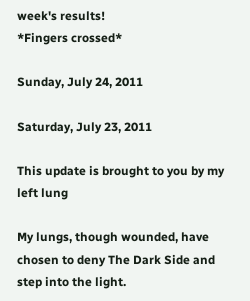week's results!
*Fingers crossed*

Sunday, July 24, 2011

Saturday, July 23, 2011

This update is brought to you by my left lung

My lungs, though wounded, have chosen to deny The Dark Side and step into the light.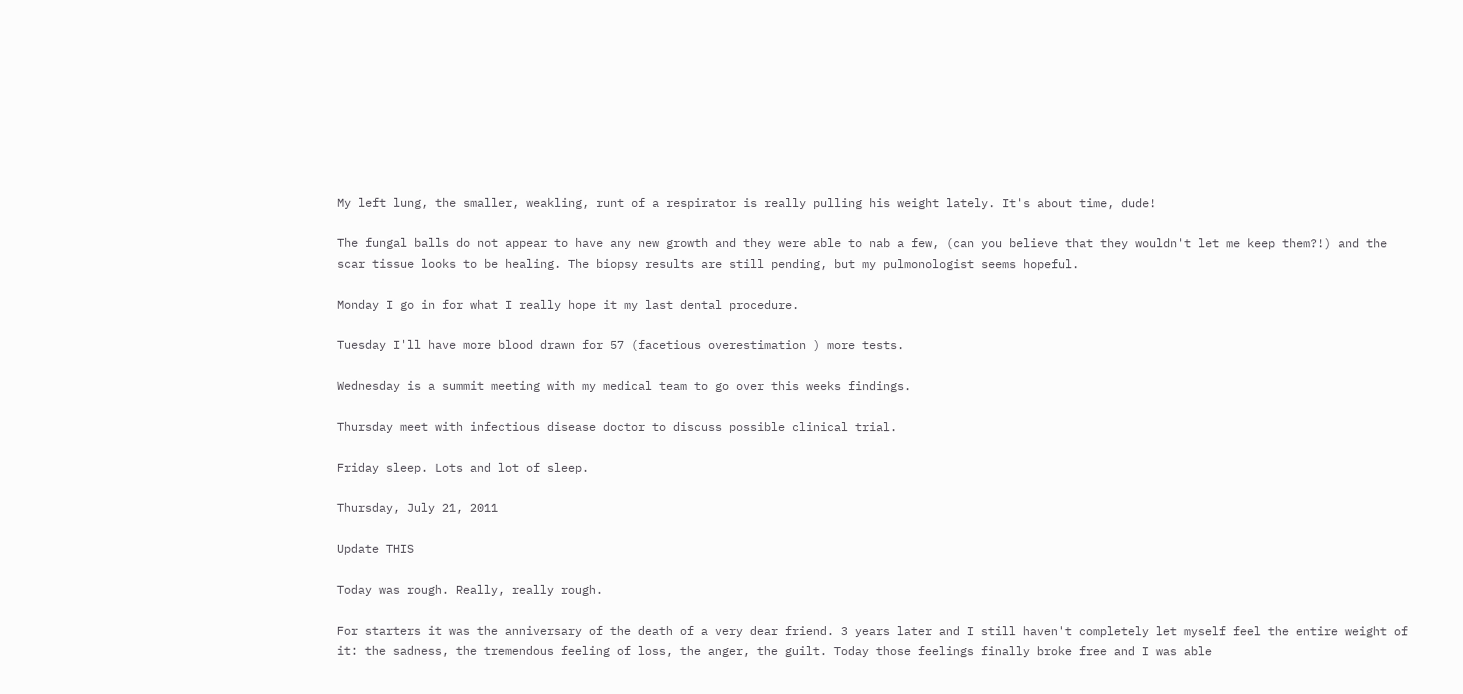My left lung, the smaller, weakling, runt of a respirator is really pulling his weight lately. It's about time, dude!

The fungal balls do not appear to have any new growth and they were able to nab a few, (can you believe that they wouldn't let me keep them?!) and the scar tissue looks to be healing. The biopsy results are still pending, but my pulmonologist seems hopeful.

Monday I go in for what I really hope it my last dental procedure.

Tuesday I'll have more blood drawn for 57 (facetious overestimation ) more tests.

Wednesday is a summit meeting with my medical team to go over this weeks findings.

Thursday meet with infectious disease doctor to discuss possible clinical trial.

Friday sleep. Lots and lot of sleep.

Thursday, July 21, 2011

Update THIS

Today was rough. Really, really rough.

For starters it was the anniversary of the death of a very dear friend. 3 years later and I still haven't completely let myself feel the entire weight of it: the sadness, the tremendous feeling of loss, the anger, the guilt. Today those feelings finally broke free and I was able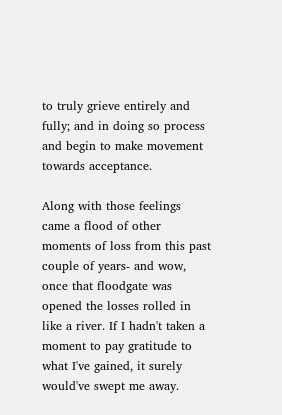to truly grieve entirely and fully; and in doing so process and begin to make movement towards acceptance.

Along with those feelings came a flood of other moments of loss from this past couple of years- and wow, once that floodgate was opened the losses rolled in like a river. If I hadn't taken a moment to pay gratitude to what I've gained, it surely would've swept me away.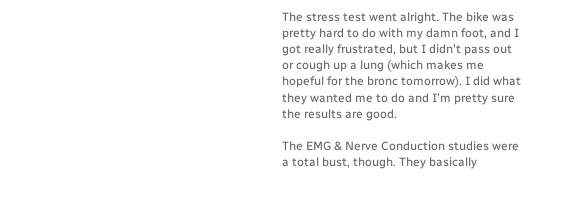The stress test went alright. The bike was pretty hard to do with my damn foot, and I got really frustrated, but I didn't pass out or cough up a lung (which makes me hopeful for the bronc tomorrow). I did what they wanted me to do and I'm pretty sure the results are good.

The EMG & Nerve Conduction studies were a total bust, though. They basically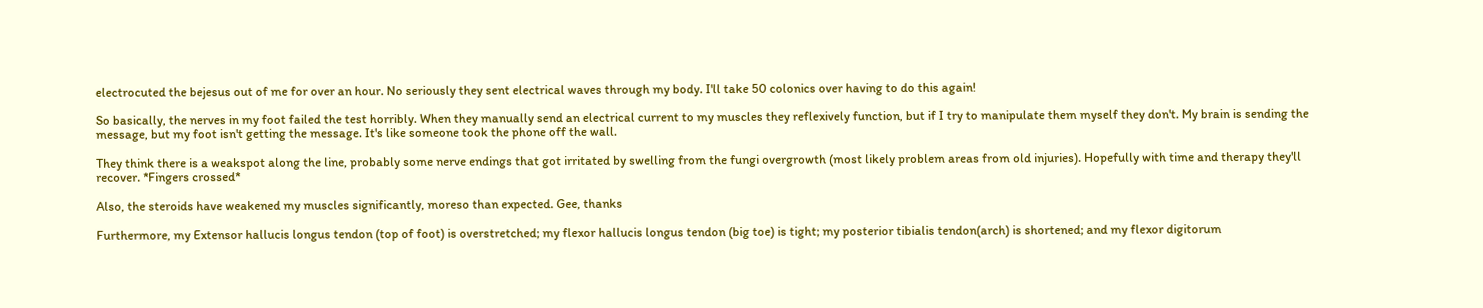electrocuted the bejesus out of me for over an hour. No seriously they sent electrical waves through my body. I'll take 50 colonics over having to do this again!

So basically, the nerves in my foot failed the test horribly. When they manually send an electrical current to my muscles they reflexively function, but if I try to manipulate them myself they don't. My brain is sending the message, but my foot isn't getting the message. It's like someone took the phone off the wall.

They think there is a weakspot along the line, probably some nerve endings that got irritated by swelling from the fungi overgrowth (most likely problem areas from old injuries). Hopefully with time and therapy they'll recover. *Fingers crossed*

Also, the steroids have weakened my muscles significantly, moreso than expected. Gee, thanks

Furthermore, my Extensor hallucis longus tendon (top of foot) is overstretched; my flexor hallucis longus tendon (big toe) is tight; my posterior tibialis tendon(arch) is shortened; and my flexor digitorum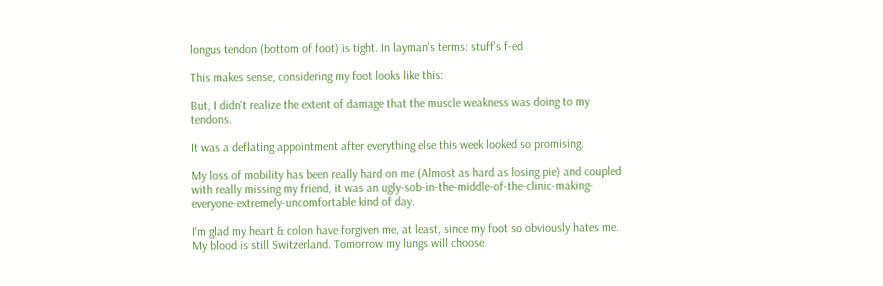longus tendon (bottom of foot) is tight. In layman's terms: stuff's f-ed

This makes sense, considering my foot looks like this:

But, I didn't realize the extent of damage that the muscle weakness was doing to my tendons.

It was a deflating appointment after everything else this week looked so promising.

My loss of mobility has been really hard on me (Almost as hard as losing pie) and coupled with really missing my friend, it was an ugly-sob-in-the-middle-of-the-clinic-making-everyone-extremely-uncomfortable kind of day.

I'm glad my heart & colon have forgiven me, at least, since my foot so obviously hates me. My blood is still Switzerland. Tomorrow my lungs will choose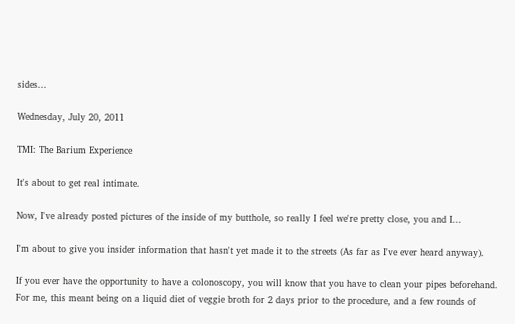sides...

Wednesday, July 20, 2011

TMI: The Barium Experience

It's about to get real intimate.

Now, I've already posted pictures of the inside of my butthole, so really I feel we're pretty close, you and I...

I'm about to give you insider information that hasn't yet made it to the streets (As far as I've ever heard anyway).

If you ever have the opportunity to have a colonoscopy, you will know that you have to clean your pipes beforehand. For me, this meant being on a liquid diet of veggie broth for 2 days prior to the procedure, and a few rounds of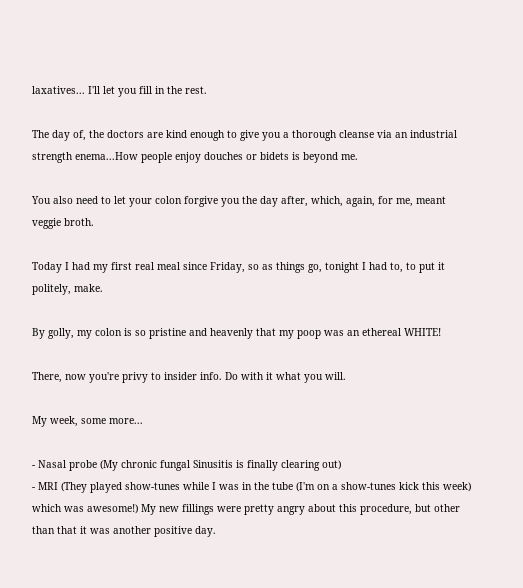laxatives... I'll let you fill in the rest.

The day of, the doctors are kind enough to give you a thorough cleanse via an industrial strength enema...How people enjoy douches or bidets is beyond me.

You also need to let your colon forgive you the day after, which, again, for me, meant veggie broth.

Today I had my first real meal since Friday, so as things go, tonight I had to, to put it politely, make.

By golly, my colon is so pristine and heavenly that my poop was an ethereal WHITE!

There, now you're privy to insider info. Do with it what you will.

My week, some more...

- Nasal probe (My chronic fungal Sinusitis is finally clearing out)
- MRI (They played show-tunes while I was in the tube (I'm on a show-tunes kick this week) which was awesome!) My new fillings were pretty angry about this procedure, but other than that it was another positive day.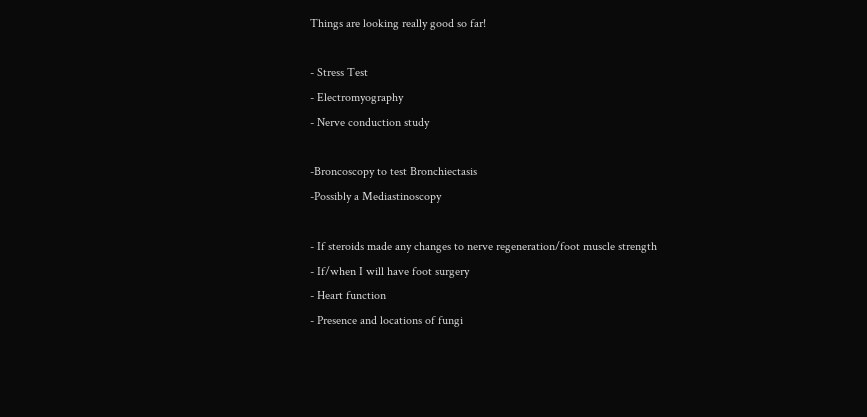Things are looking really good so far!

- Stress Test
- Electromyography
- Nerve conduction study

-Broncoscopy to test Bronchiectasis
-Possibly a Mediastinoscopy

- If steroids made any changes to nerve regeneration/foot muscle strength
- If/when I will have foot surgery
- Heart function
- Presence and locations of fungi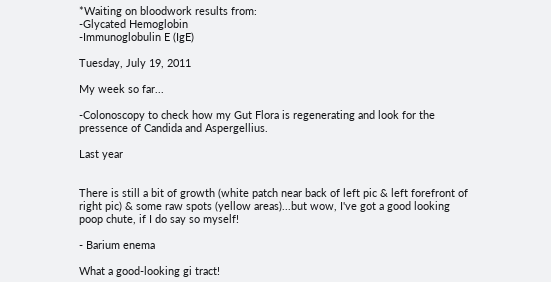*Waiting on bloodwork results from:
-Glycated Hemoglobin
-Immunoglobulin E (IgE)

Tuesday, July 19, 2011

My week so far...

-Colonoscopy to check how my Gut Flora is regenerating and look for the pressence of Candida and Aspergellius.

Last year


There is still a bit of growth (white patch near back of left pic & left forefront of right pic) & some raw spots (yellow areas)...but wow, I've got a good looking poop chute, if I do say so myself!

- Barium enema

What a good-looking gi tract!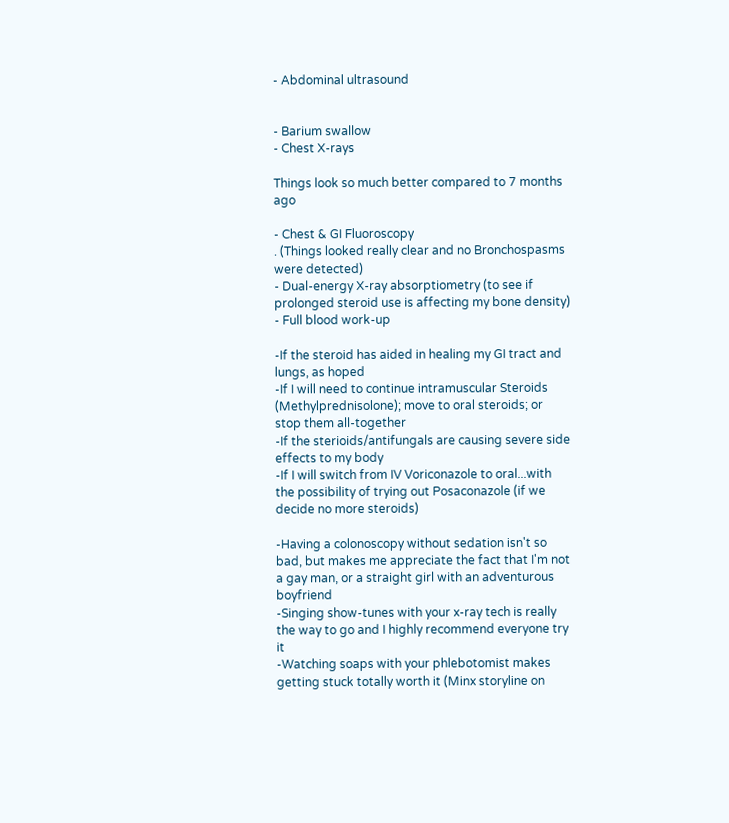- Abdominal ultrasound


- Barium swallow
- Chest X-rays

Things look so much better compared to 7 months ago

- Chest & GI Fluoroscopy
. (Things looked really clear and no Bronchospasms were detected)
- Dual-energy X-ray absorptiometry (to see if prolonged steroid use is affecting my bone density)
- Full blood work-up

-If the steroid has aided in healing my GI tract and lungs, as hoped
-If I will need to continue intramuscular Steroids (Methylprednisolone); move to oral steroids; or stop them all-together
-If the sterioids/antifungals are causing severe side effects to my body
-If I will switch from IV Voriconazole to oral...with the possibility of trying out Posaconazole (if we decide no more steroids)

-Having a colonoscopy without sedation isn't so bad, but makes me appreciate the fact that I'm not a gay man, or a straight girl with an adventurous boyfriend
-Singing show-tunes with your x-ray tech is really the way to go and I highly recommend everyone try it
-Watching soaps with your phlebotomist makes getting stuck totally worth it (Minx storyline on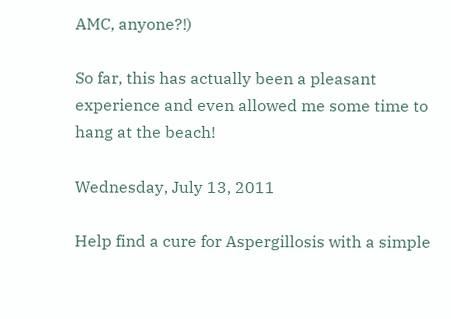AMC, anyone?!)

So far, this has actually been a pleasant experience and even allowed me some time to hang at the beach!

Wednesday, July 13, 2011

Help find a cure for Aspergillosis with a simple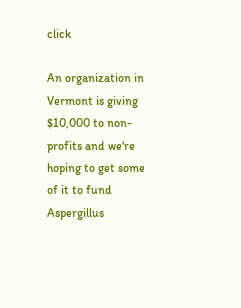click

An organization in Vermont is giving $10,000 to non-profits and we're hoping to get some of it to fund Aspergillus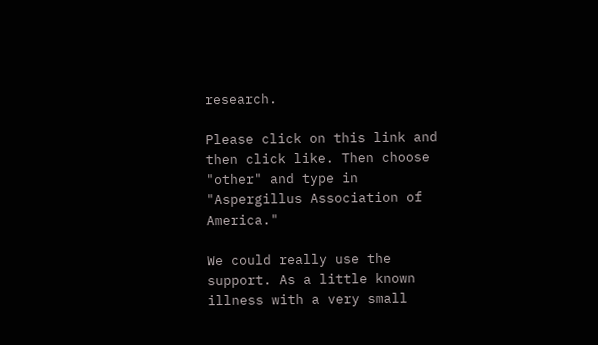research.

Please click on this link and then click like. Then choose "other" and type in "Aspergillus Association of America."

We could really use the support. As a little known illness with a very small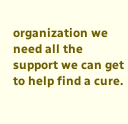organization we need all the support we can get to help find a cure.